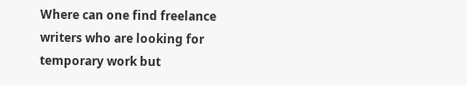Where can one find freelance writers who are looking for temporary work but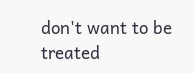don't want to be treated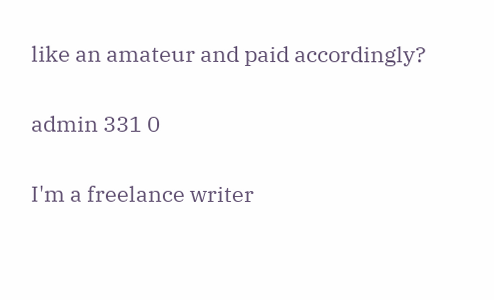like an amateur and paid accordingly?

admin 331 0

I'm a freelance writer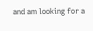and am looking for a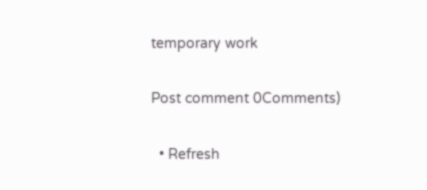temporary work

Post comment 0Comments)

  • Refresh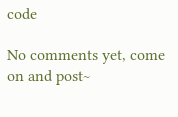code

No comments yet, come on and post~